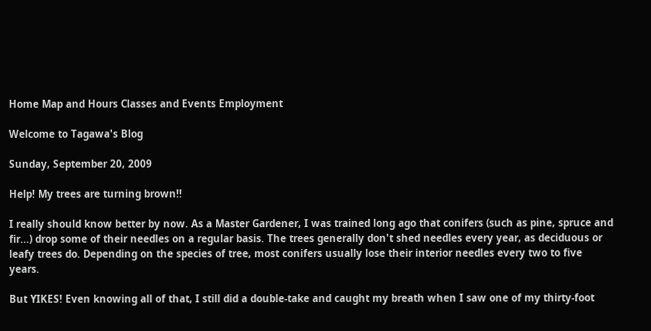Home Map and Hours Classes and Events Employment

Welcome to Tagawa's Blog

Sunday, September 20, 2009

Help! My trees are turning brown!!

I really should know better by now. As a Master Gardener, I was trained long ago that conifers (such as pine, spruce and fir...) drop some of their needles on a regular basis. The trees generally don't shed needles every year, as deciduous or leafy trees do. Depending on the species of tree, most conifers usually lose their interior needles every two to five years.

But YIKES! Even knowing all of that, I still did a double-take and caught my breath when I saw one of my thirty-foot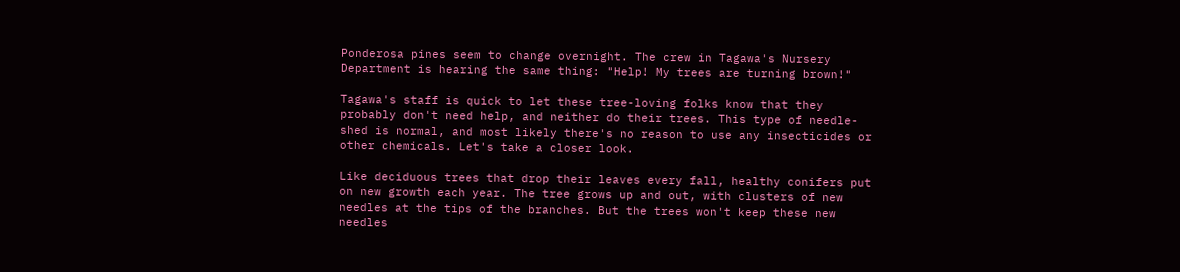Ponderosa pines seem to change overnight. The crew in Tagawa's Nursery Department is hearing the same thing: "Help! My trees are turning brown!"

Tagawa's staff is quick to let these tree-loving folks know that they probably don't need help, and neither do their trees. This type of needle-shed is normal, and most likely there's no reason to use any insecticides or other chemicals. Let's take a closer look.

Like deciduous trees that drop their leaves every fall, healthy conifers put on new growth each year. The tree grows up and out, with clusters of new needles at the tips of the branches. But the trees won't keep these new needles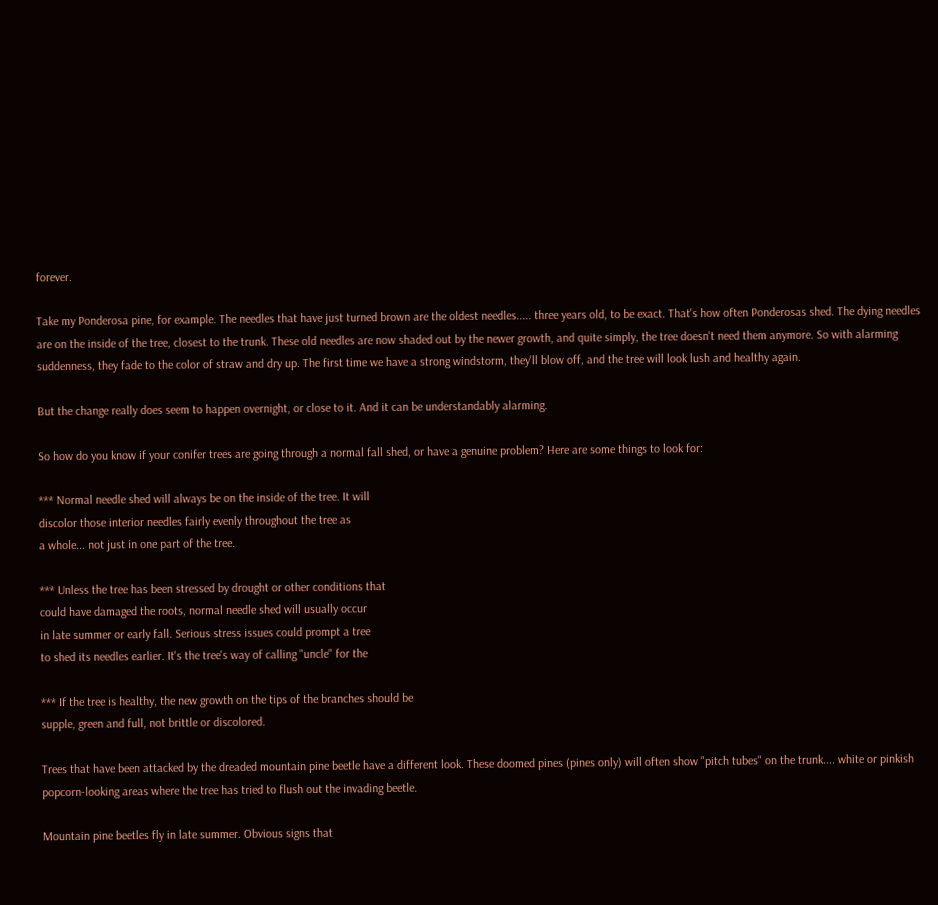forever.

Take my Ponderosa pine, for example. The needles that have just turned brown are the oldest needles..... three years old, to be exact. That's how often Ponderosas shed. The dying needles are on the inside of the tree, closest to the trunk. These old needles are now shaded out by the newer growth, and quite simply, the tree doesn't need them anymore. So with alarming suddenness, they fade to the color of straw and dry up. The first time we have a strong windstorm, they'll blow off, and the tree will look lush and healthy again.

But the change really does seem to happen overnight, or close to it. And it can be understandably alarming.

So how do you know if your conifer trees are going through a normal fall shed, or have a genuine problem? Here are some things to look for:

*** Normal needle shed will always be on the inside of the tree. It will
discolor those interior needles fairly evenly throughout the tree as
a whole... not just in one part of the tree.

*** Unless the tree has been stressed by drought or other conditions that
could have damaged the roots, normal needle shed will usually occur
in late summer or early fall. Serious stress issues could prompt a tree
to shed its needles earlier. It's the tree's way of calling "uncle" for the

*** If the tree is healthy, the new growth on the tips of the branches should be
supple, green and full, not brittle or discolored.

Trees that have been attacked by the dreaded mountain pine beetle have a different look. These doomed pines (pines only) will often show "pitch tubes" on the trunk.... white or pinkish popcorn-looking areas where the tree has tried to flush out the invading beetle.

Mountain pine beetles fly in late summer. Obvious signs that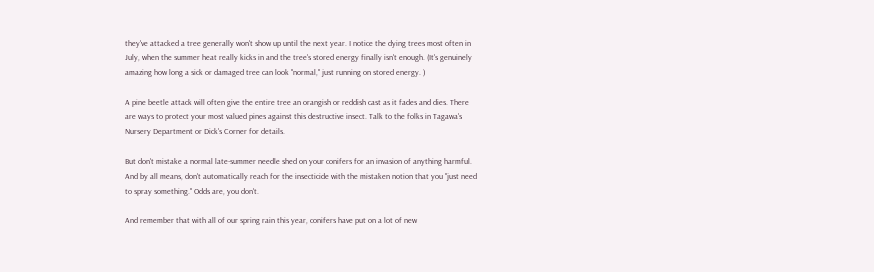they've attacked a tree generally won't show up until the next year. I notice the dying trees most often in July, when the summer heat really kicks in and the tree's stored energy finally isn't enough. (It's genuinely amazing how long a sick or damaged tree can look "normal," just running on stored energy. )

A pine beetle attack will often give the entire tree an orangish or reddish cast as it fades and dies. There are ways to protect your most valued pines against this destructive insect. Talk to the folks in Tagawa's Nursery Department or Dick's Corner for details.

But don't mistake a normal late-summer needle shed on your conifers for an invasion of anything harmful. And by all means, don't automatically reach for the insecticide with the mistaken notion that you "just need to spray something." Odds are, you don't.

And remember that with all of our spring rain this year, conifers have put on a lot of new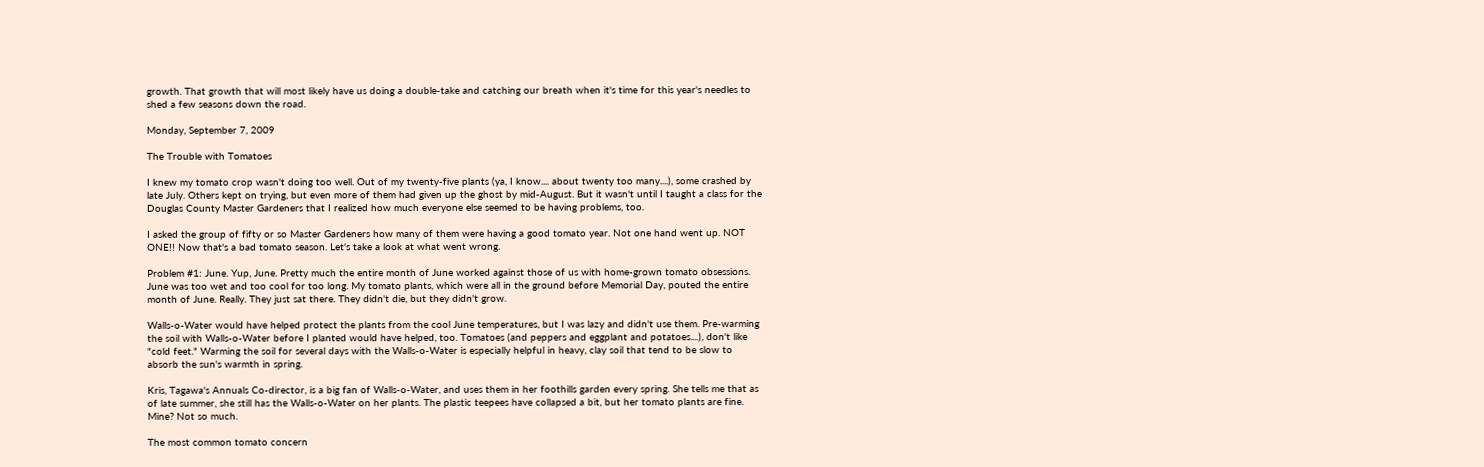growth. That growth that will most likely have us doing a double-take and catching our breath when it's time for this year's needles to shed a few seasons down the road.

Monday, September 7, 2009

The Trouble with Tomatoes

I knew my tomato crop wasn't doing too well. Out of my twenty-five plants (ya, I know.... about twenty too many....), some crashed by late July. Others kept on trying, but even more of them had given up the ghost by mid-August. But it wasn't until I taught a class for the Douglas County Master Gardeners that I realized how much everyone else seemed to be having problems, too.

I asked the group of fifty or so Master Gardeners how many of them were having a good tomato year. Not one hand went up. NOT ONE!! Now that's a bad tomato season. Let's take a look at what went wrong.

Problem #1: June. Yup, June. Pretty much the entire month of June worked against those of us with home-grown tomato obsessions. June was too wet and too cool for too long. My tomato plants, which were all in the ground before Memorial Day, pouted the entire month of June. Really. They just sat there. They didn't die, but they didn't grow.

Walls-o-Water would have helped protect the plants from the cool June temperatures, but I was lazy and didn't use them. Pre-warming the soil with Walls-o-Water before I planted would have helped, too. Tomatoes (and peppers and eggplant and potatoes....), don't like "cold feet." Warming the soil for several days with the Walls-o-Water is especially helpful in heavy, clay soil that tend to be slow to absorb the sun's warmth in spring.

Kris, Tagawa's Annuals Co-director, is a big fan of Walls-o-Water, and uses them in her foothills garden every spring. She tells me that as of late summer, she still has the Walls-o-Water on her plants. The plastic teepees have collapsed a bit, but her tomato plants are fine. Mine? Not so much.

The most common tomato concern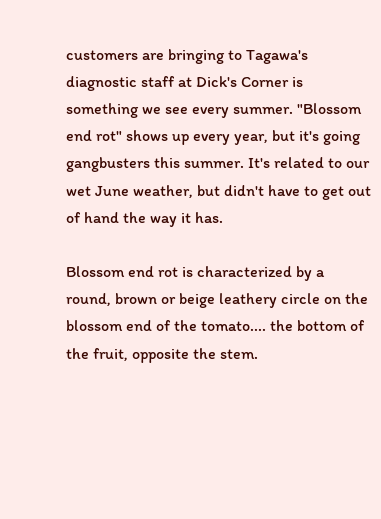customers are bringing to Tagawa's diagnostic staff at Dick's Corner is something we see every summer. "Blossom end rot" shows up every year, but it's going gangbusters this summer. It's related to our wet June weather, but didn't have to get out of hand the way it has.

Blossom end rot is characterized by a round, brown or beige leathery circle on the blossom end of the tomato.... the bottom of the fruit, opposite the stem.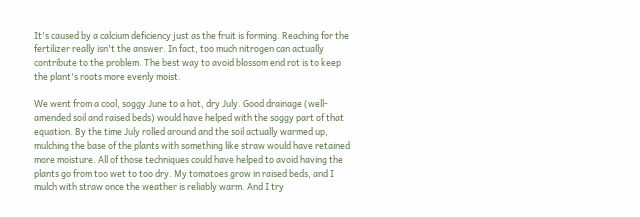It's caused by a calcium deficiency just as the fruit is forming. Reaching for the fertilizer really isn't the answer. In fact, too much nitrogen can actually contribute to the problem. The best way to avoid blossom end rot is to keep the plant's roots more evenly moist.

We went from a cool, soggy June to a hot, dry July. Good drainage (well-amended soil and raised beds) would have helped with the soggy part of that equation. By the time July rolled around and the soil actually warmed up, mulching the base of the plants with something like straw would have retained more moisture. All of those techniques could have helped to avoid having the plants go from too wet to too dry. My tomatoes grow in raised beds, and I mulch with straw once the weather is reliably warm. And I try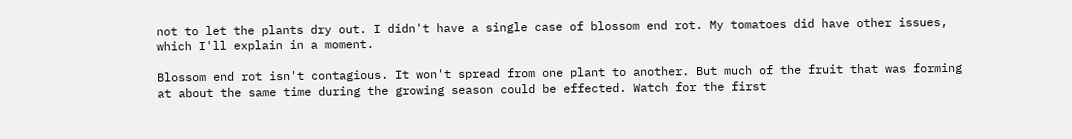not to let the plants dry out. I didn't have a single case of blossom end rot. My tomatoes did have other issues, which I'll explain in a moment.

Blossom end rot isn't contagious. It won't spread from one plant to another. But much of the fruit that was forming at about the same time during the growing season could be effected. Watch for the first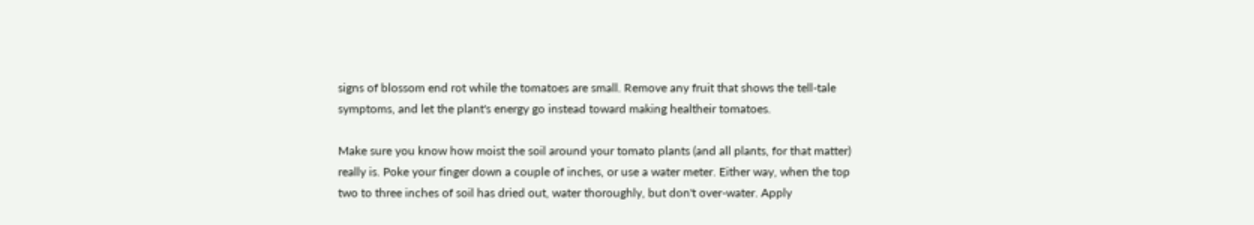signs of blossom end rot while the tomatoes are small. Remove any fruit that shows the tell-tale symptoms, and let the plant's energy go instead toward making healtheir tomatoes.

Make sure you know how moist the soil around your tomato plants (and all plants, for that matter) really is. Poke your finger down a couple of inches, or use a water meter. Either way, when the top two to three inches of soil has dried out, water thoroughly, but don't over-water. Apply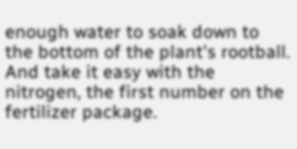enough water to soak down to the bottom of the plant's rootball. And take it easy with the nitrogen, the first number on the fertilizer package.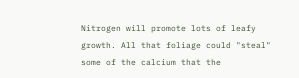Nitrogen will promote lots of leafy growth. All that foliage could "steal" some of the calcium that the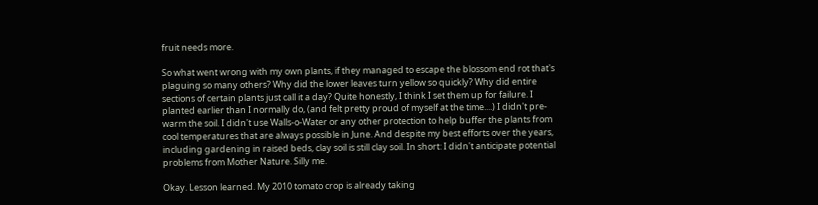fruit needs more.

So what went wrong with my own plants, if they managed to escape the blossom end rot that's plaguing so many others? Why did the lower leaves turn yellow so quickly? Why did entire sections of certain plants just call it a day? Quite honestly, I think I set them up for failure. I planted earlier than I normally do, (and felt pretty proud of myself at the time....) I didn't pre-warm the soil. I didn't use Walls-o-Water or any other protection to help buffer the plants from cool temperatures that are always possible in June. And despite my best efforts over the years, including gardening in raised beds, clay soil is still clay soil. In short: I didn't anticipate potential problems from Mother Nature. Silly me.

Okay. Lesson learned. My 2010 tomato crop is already taking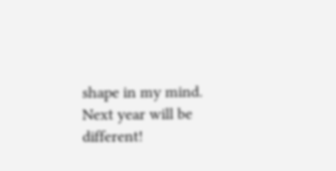shape in my mind. Next year will be different!